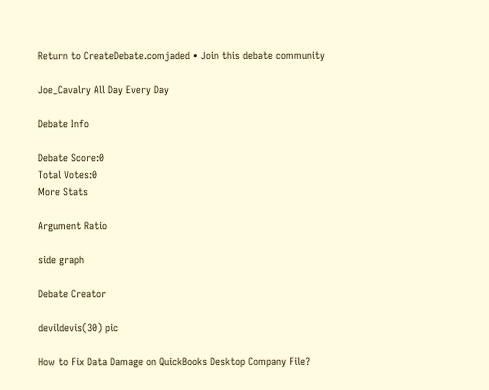Return to CreateDebate.comjaded • Join this debate community

Joe_Cavalry All Day Every Day

Debate Info

Debate Score:0
Total Votes:0
More Stats

Argument Ratio

side graph

Debate Creator

devildevis(30) pic

How to Fix Data Damage on QuickBooks Desktop Company File?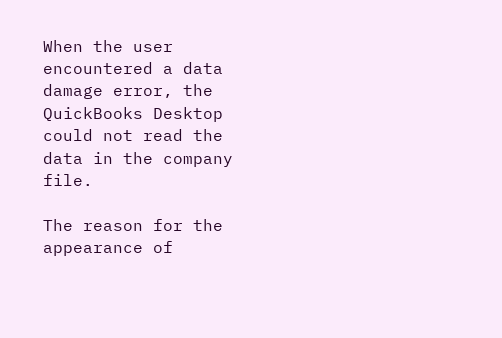When the user encountered a data damage error, the QuickBooks Desktop could not read the data in the company file.

The reason for the appearance of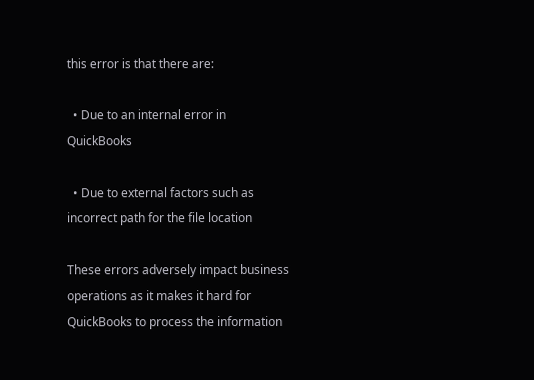this error is that there are:

  • Due to an internal error in QuickBooks

  • Due to external factors such as incorrect path for the file location

These errors adversely impact business operations as it makes it hard for QuickBooks to process the information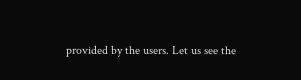provided by the users. Let us see the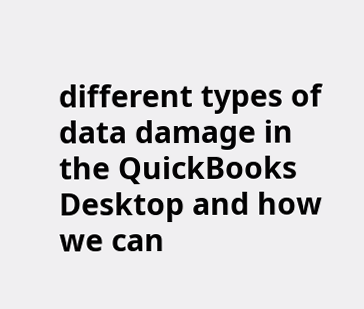different types of data damage in the QuickBooks Desktop and how we can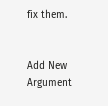fix them.


Add New Argument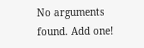No arguments found. Add one!